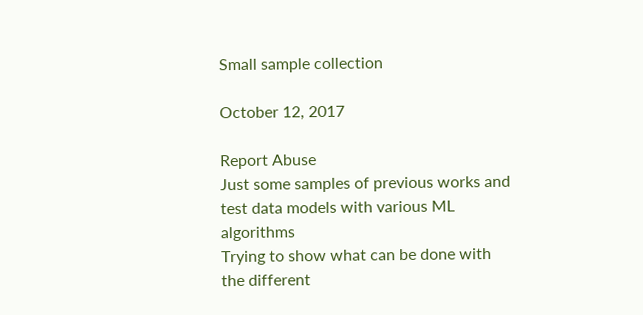Small sample collection

October 12, 2017

Report Abuse
Just some samples of previous works and test data models with various ML algorithms
Trying to show what can be done with the different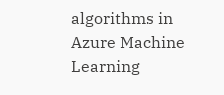algorithms in Azure Machine Learning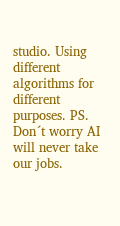studio. Using different algorithms for different purposes. PS. Don´t worry AI will never take our jobs.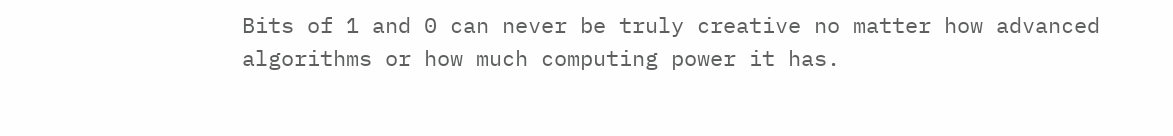Bits of 1 and 0 can never be truly creative no matter how advanced algorithms or how much computing power it has.